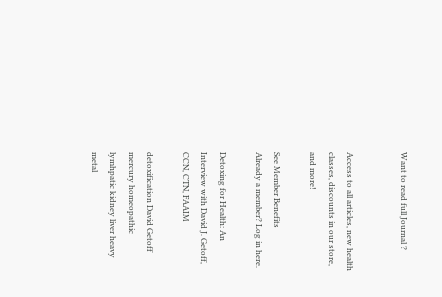Want to read full Journal ?


Access to all articles, new health classes, discounts in our store, and more!

See Member Benefits
Already a member? Log in here.

Detoxing for Health: An Interview with David J. Getoff, CCN, CTN, FAAIM

detoxification David Getoff mercury homeopathic lymhpatic kidney liver heavy metal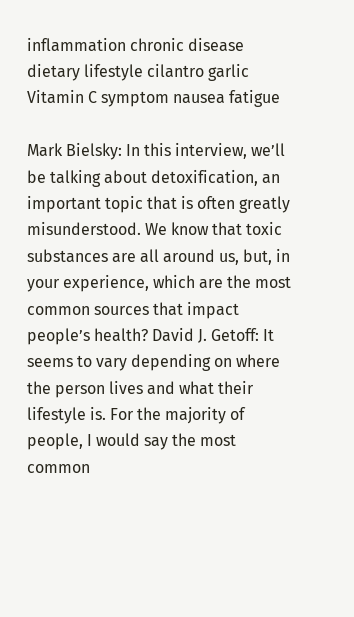inflammation chronic disease dietary lifestyle cilantro garlic Vitamin C symptom nausea fatigue

Mark Bielsky: In this interview, we’ll be talking about detoxification, an important topic that is often greatly misunderstood. We know that toxic substances are all around us, but, in your experience, which are the most common sources that impact people’s health? David J. Getoff: It seems to vary depending on where the person lives and what their lifestyle is. For the majority of people, I would say the most common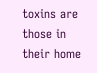toxins are those in their home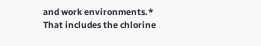and work environments.* That includes the chlorine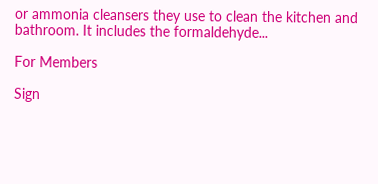or ammonia cleansers they use to clean the kitchen and bathroom. It includes the formaldehyde...

For Members

Sign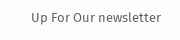Up For Our newsletter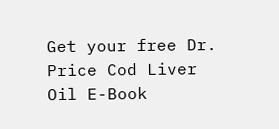Get your free Dr. Price Cod Liver Oil E-Book